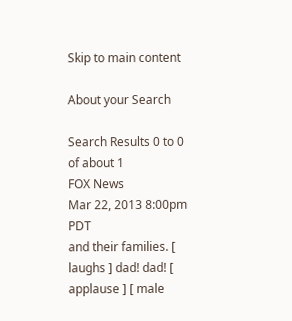Skip to main content

About your Search

Search Results 0 to 0 of about 1
FOX News
Mar 22, 2013 8:00pm PDT
and their families. [ laughs ] dad! dad! [ applause ] [ male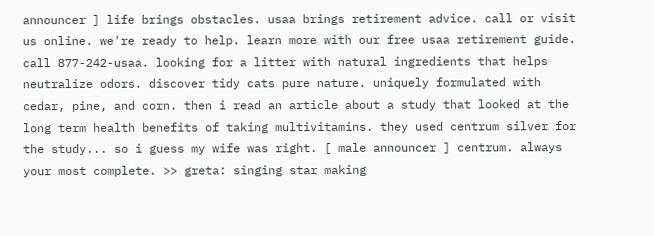announcer ] life brings obstacles. usaa brings retirement advice. call or visit us online. we're ready to help. learn more with our free usaa retirement guide. call 877-242-usaa. looking for a litter with natural ingredients that helps neutralize odors. discover tidy cats pure nature. uniquely formulated with cedar, pine, and corn. then i read an article about a study that looked at the long term health benefits of taking multivitamins. they used centrum silver for the study... so i guess my wife was right. [ male announcer ] centrum. always your most complete. >> greta: singing star making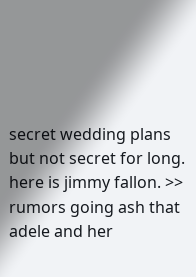secret wedding plans but not secret for long. here is jimmy fallon. >> rumors going ash that adele and her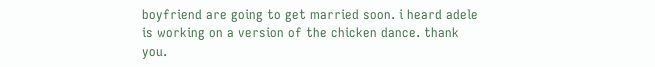boyfriend are going to get married soon. i heard adele is working on a version of the chicken dance. thank you.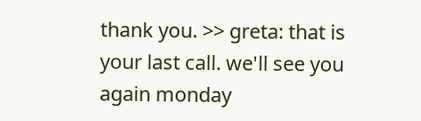thank you. >> greta: that is your last call. we'll see you again monday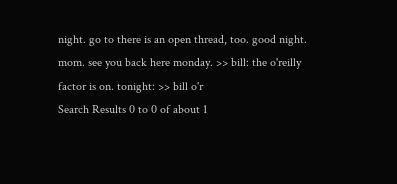night. go to there is an open thread, too. good night. mom. see you back here monday. >> bill: the o'reilly factor is on. tonight: >> bill o'r
Search Results 0 to 0 of about 1